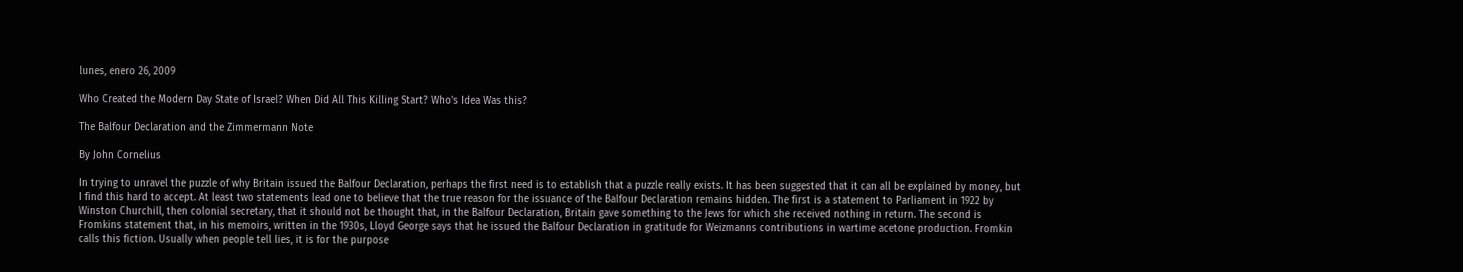lunes, enero 26, 2009

Who Created the Modern Day State of Israel? When Did All This Killing Start? Who's Idea Was this?

The Balfour Declaration and the Zimmermann Note

By John Cornelius

In trying to unravel the puzzle of why Britain issued the Balfour Declaration, perhaps the first need is to establish that a puzzle really exists. It has been suggested that it can all be explained by money, but I find this hard to accept. At least two statements lead one to believe that the true reason for the issuance of the Balfour Declaration remains hidden. The first is a statement to Parliament in 1922 by Winston Churchill, then colonial secretary, that it should not be thought that, in the Balfour Declaration, Britain gave something to the Jews for which she received nothing in return. The second is Fromkins statement that, in his memoirs, written in the 1930s, Lloyd George says that he issued the Balfour Declaration in gratitude for Weizmanns contributions in wartime acetone production. Fromkin calls this fiction. Usually when people tell lies, it is for the purpose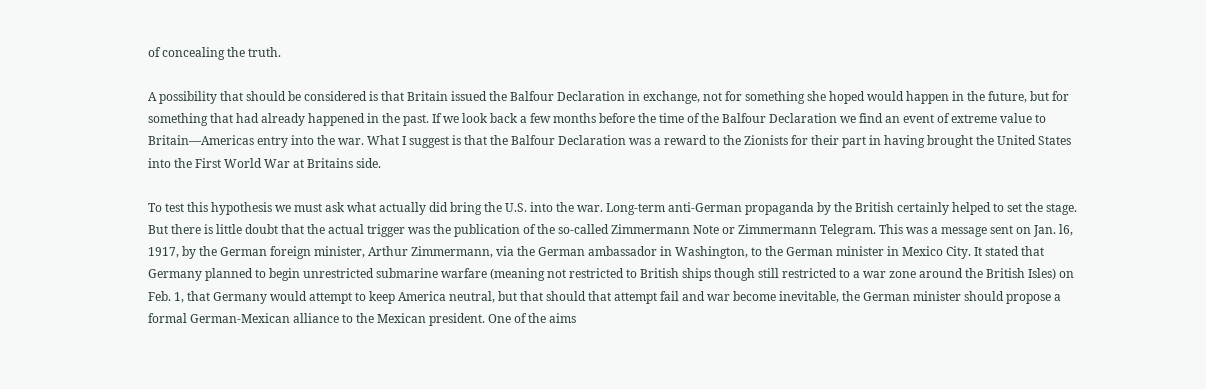of concealing the truth.

A possibility that should be considered is that Britain issued the Balfour Declaration in exchange, not for something she hoped would happen in the future, but for something that had already happened in the past. If we look back a few months before the time of the Balfour Declaration we find an event of extreme value to Britain—Americas entry into the war. What I suggest is that the Balfour Declaration was a reward to the Zionists for their part in having brought the United States into the First World War at Britains side.

To test this hypothesis we must ask what actually did bring the U.S. into the war. Long-term anti-German propaganda by the British certainly helped to set the stage. But there is little doubt that the actual trigger was the publication of the so-called Zimmermann Note or Zimmermann Telegram. This was a message sent on Jan. l6, 1917, by the German foreign minister, Arthur Zimmermann, via the German ambassador in Washington, to the German minister in Mexico City. It stated that Germany planned to begin unrestricted submarine warfare (meaning not restricted to British ships though still restricted to a war zone around the British Isles) on Feb. 1, that Germany would attempt to keep America neutral, but that should that attempt fail and war become inevitable, the German minister should propose a formal German-Mexican alliance to the Mexican president. One of the aims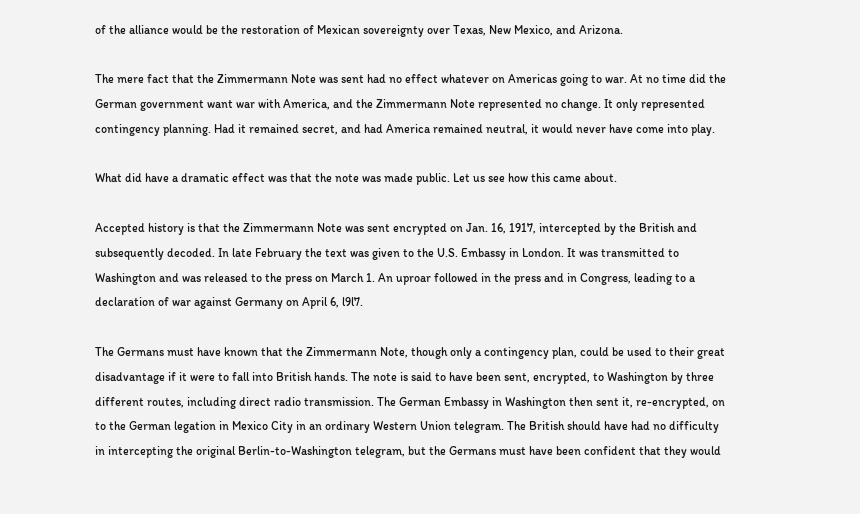of the alliance would be the restoration of Mexican sovereignty over Texas, New Mexico, and Arizona.

The mere fact that the Zimmermann Note was sent had no effect whatever on Americas going to war. At no time did the German government want war with America, and the Zimmermann Note represented no change. It only represented contingency planning. Had it remained secret, and had America remained neutral, it would never have come into play.

What did have a dramatic effect was that the note was made public. Let us see how this came about.

Accepted history is that the Zimmermann Note was sent encrypted on Jan. 16, 1917, intercepted by the British and subsequently decoded. In late February the text was given to the U.S. Embassy in London. It was transmitted to Washington and was released to the press on March 1. An uproar followed in the press and in Congress, leading to a declaration of war against Germany on April 6, l9l7.

The Germans must have known that the Zimmermann Note, though only a contingency plan, could be used to their great disadvantage if it were to fall into British hands. The note is said to have been sent, encrypted, to Washington by three different routes, including direct radio transmission. The German Embassy in Washington then sent it, re-encrypted, on to the German legation in Mexico City in an ordinary Western Union telegram. The British should have had no difficulty in intercepting the original Berlin-to-Washington telegram, but the Germans must have been confident that they would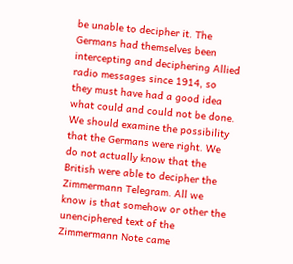be unable to decipher it. The Germans had themselves been intercepting and deciphering Allied radio messages since 1914, so they must have had a good idea what could and could not be done. We should examine the possibility that the Germans were right. We do not actually know that the British were able to decipher the Zimmermann Telegram. All we know is that somehow or other the unenciphered text of the Zimmermann Note came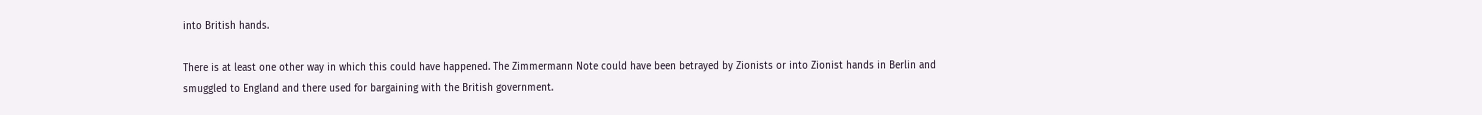into British hands.

There is at least one other way in which this could have happened. The Zimmermann Note could have been betrayed by Zionists or into Zionist hands in Berlin and smuggled to England and there used for bargaining with the British government.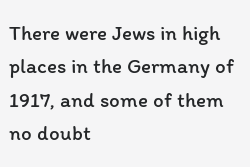There were Jews in high places in the Germany of 1917, and some of them no doubt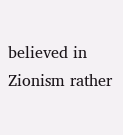believed in Zionism rather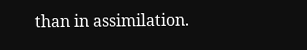than in assimilation.